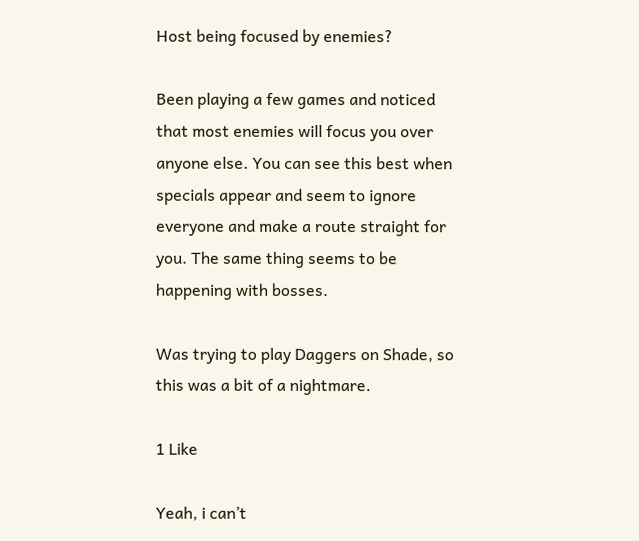Host being focused by enemies?

Been playing a few games and noticed that most enemies will focus you over anyone else. You can see this best when specials appear and seem to ignore everyone and make a route straight for you. The same thing seems to be happening with bosses.

Was trying to play Daggers on Shade, so this was a bit of a nightmare.

1 Like

Yeah, i can’t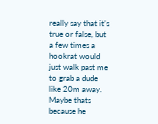really say that it’s true or false, but a few times a hookrat would just walk past me to grab a dude like 20m away. Maybe thats because he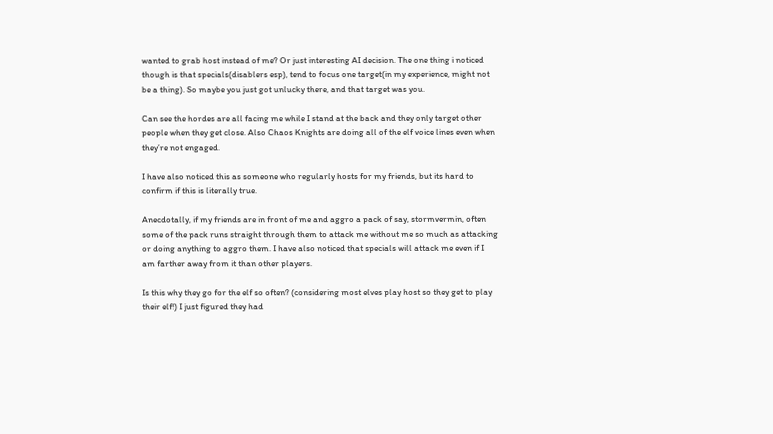wanted to grab host instead of me? Or just interesting AI decision. The one thing i noticed though is that specials(disablers esp), tend to focus one target(in my experience, might not be a thing). So maybe you just got unlucky there, and that target was you.

Can see the hordes are all facing me while I stand at the back and they only target other people when they get close. Also Chaos Knights are doing all of the elf voice lines even when they’re not engaged.

I have also noticed this as someone who regularly hosts for my friends, but its hard to confirm if this is literally true.

Anecdotally, if my friends are in front of me and aggro a pack of say, stormvermin, often some of the pack runs straight through them to attack me without me so much as attacking or doing anything to aggro them. I have also noticed that specials will attack me even if I am farther away from it than other players.

Is this why they go for the elf so often? (considering most elves play host so they get to play their elf!) I just figured they had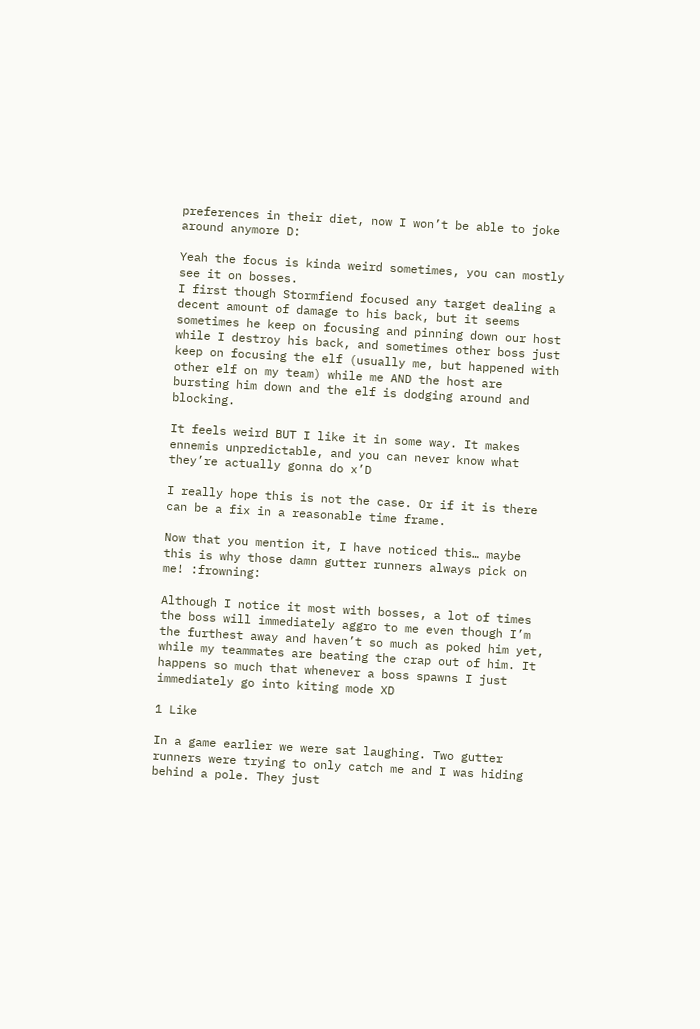preferences in their diet, now I won’t be able to joke around anymore D:

Yeah the focus is kinda weird sometimes, you can mostly see it on bosses.
I first though Stormfiend focused any target dealing a decent amount of damage to his back, but it seems sometimes he keep on focusing and pinning down our host while I destroy his back, and sometimes other boss just keep on focusing the elf (usually me, but happened with other elf on my team) while me AND the host are bursting him down and the elf is dodging around and blocking.

It feels weird BUT I like it in some way. It makes ennemis unpredictable, and you can never know what they’re actually gonna do x’D

I really hope this is not the case. Or if it is there can be a fix in a reasonable time frame.

Now that you mention it, I have noticed this… maybe this is why those damn gutter runners always pick on me! :frowning:

Although I notice it most with bosses, a lot of times the boss will immediately aggro to me even though I’m the furthest away and haven’t so much as poked him yet, while my teammates are beating the crap out of him. It happens so much that whenever a boss spawns I just immediately go into kiting mode XD

1 Like

In a game earlier we were sat laughing. Two gutter runners were trying to only catch me and I was hiding behind a pole. They just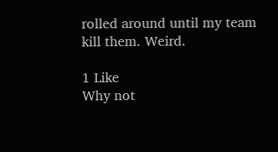rolled around until my team kill them. Weird.

1 Like
Why not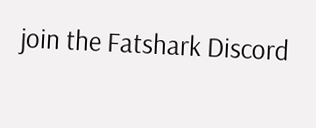join the Fatshark Discord